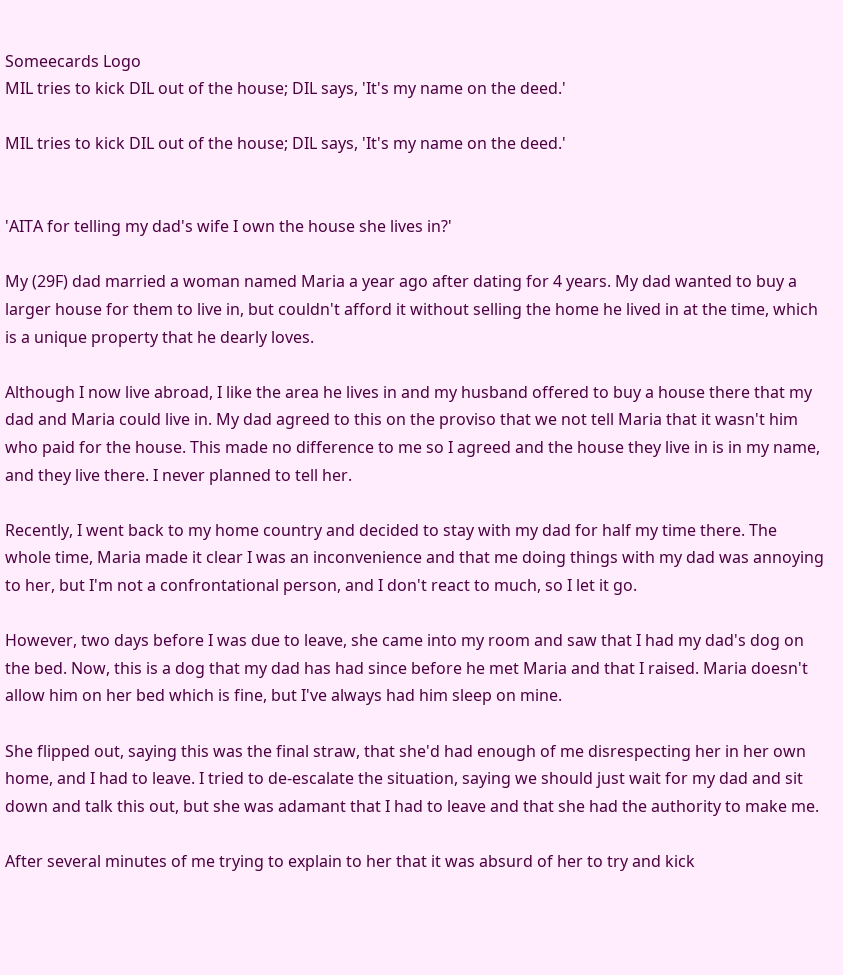Someecards Logo
MIL tries to kick DIL out of the house; DIL says, 'It's my name on the deed.'

MIL tries to kick DIL out of the house; DIL says, 'It's my name on the deed.'


'AITA for telling my dad's wife I own the house she lives in?'

My (29F) dad married a woman named Maria a year ago after dating for 4 years. My dad wanted to buy a larger house for them to live in, but couldn't afford it without selling the home he lived in at the time, which is a unique property that he dearly loves.

Although I now live abroad, I like the area he lives in and my husband offered to buy a house there that my dad and Maria could live in. My dad agreed to this on the proviso that we not tell Maria that it wasn't him who paid for the house. This made no difference to me so I agreed and the house they live in is in my name, and they live there. I never planned to tell her.

Recently, I went back to my home country and decided to stay with my dad for half my time there. The whole time, Maria made it clear I was an inconvenience and that me doing things with my dad was annoying to her, but I'm not a confrontational person, and I don't react to much, so I let it go.

However, two days before I was due to leave, she came into my room and saw that I had my dad's dog on the bed. Now, this is a dog that my dad has had since before he met Maria and that I raised. Maria doesn't allow him on her bed which is fine, but I've always had him sleep on mine.

She flipped out, saying this was the final straw, that she'd had enough of me disrespecting her in her own home, and I had to leave. I tried to de-escalate the situation, saying we should just wait for my dad and sit down and talk this out, but she was adamant that I had to leave and that she had the authority to make me.

After several minutes of me trying to explain to her that it was absurd of her to try and kick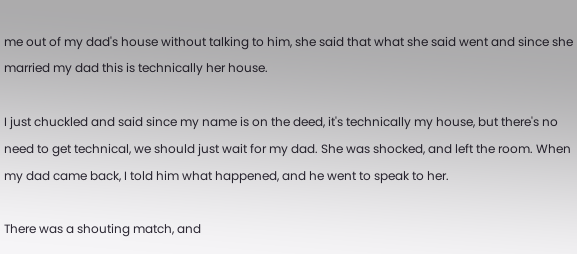me out of my dad's house without talking to him, she said that what she said went and since she married my dad this is technically her house.

I just chuckled and said since my name is on the deed, it's technically my house, but there's no need to get technical, we should just wait for my dad. She was shocked, and left the room. When my dad came back, I told him what happened, and he went to speak to her.

There was a shouting match, and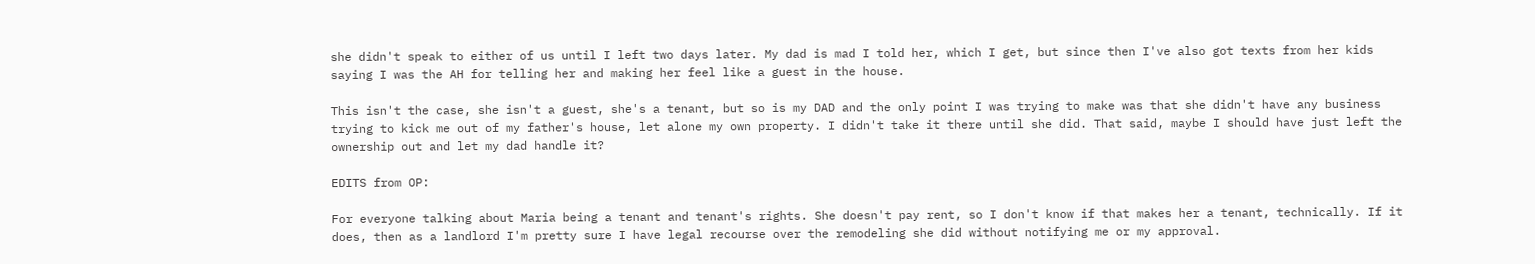she didn't speak to either of us until I left two days later. My dad is mad I told her, which I get, but since then I've also got texts from her kids saying I was the AH for telling her and making her feel like a guest in the house.

This isn't the case, she isn't a guest, she's a tenant, but so is my DAD and the only point I was trying to make was that she didn't have any business trying to kick me out of my father's house, let alone my own property. I didn't take it there until she did. That said, maybe I should have just left the ownership out and let my dad handle it?

EDITS from OP:

For everyone talking about Maria being a tenant and tenant's rights. She doesn't pay rent, so I don't know if that makes her a tenant, technically. If it does, then as a landlord I'm pretty sure I have legal recourse over the remodeling she did without notifying me or my approval.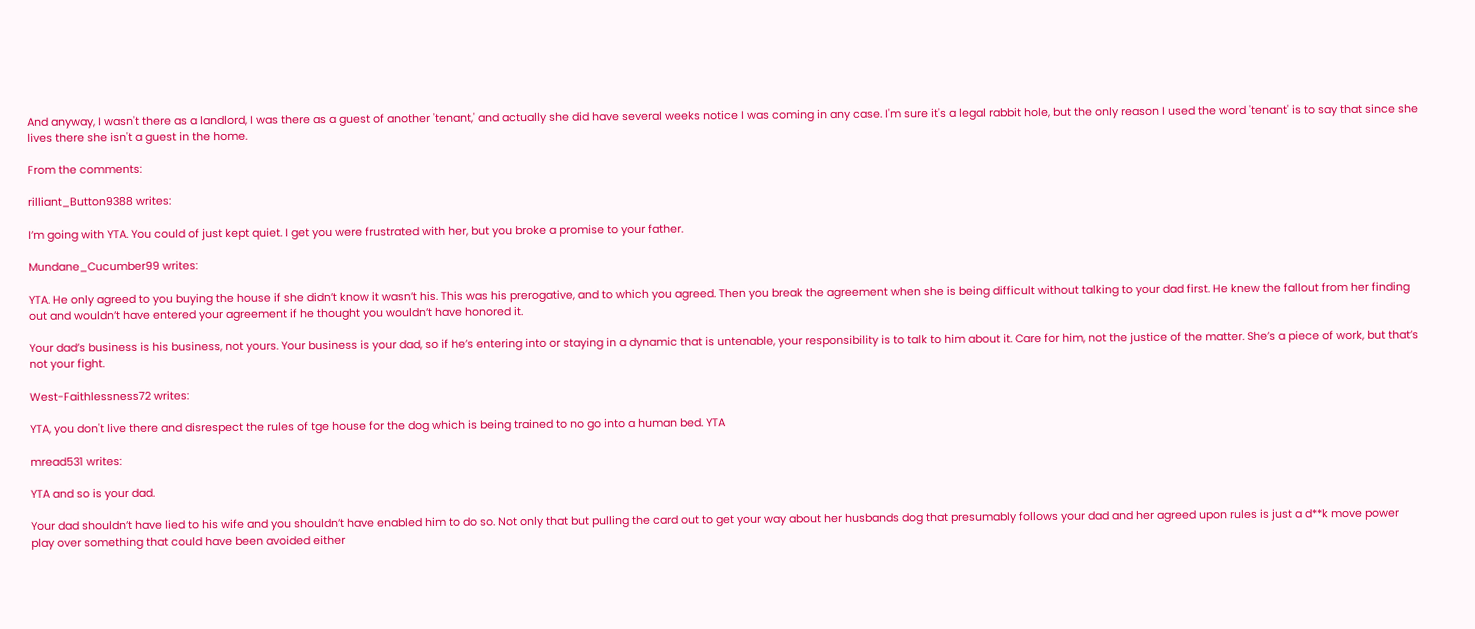And anyway, I wasn't there as a landlord, I was there as a guest of another 'tenant,' and actually she did have several weeks notice I was coming in any case. I'm sure it's a legal rabbit hole, but the only reason I used the word 'tenant' is to say that since she lives there she isn't a guest in the home.

From the comments:

rilliant_Button9388 writes:

I’m going with YTA. You could of just kept quiet. I get you were frustrated with her, but you broke a promise to your father.

Mundane_Cucumber99 writes:

YTA. He only agreed to you buying the house if she didn’t know it wasn’t his. This was his prerogative, and to which you agreed. Then you break the agreement when she is being difficult without talking to your dad first. He knew the fallout from her finding out and wouldn’t have entered your agreement if he thought you wouldn’t have honored it.

Your dad’s business is his business, not yours. Your business is your dad, so if he’s entering into or staying in a dynamic that is untenable, your responsibility is to talk to him about it. Care for him, not the justice of the matter. She’s a piece of work, but that’s not your fight.

West-Faithlessness72 writes:

YTA, you don't live there and disrespect the rules of tge house for the dog which is being trained to no go into a human bed. YTA

mread531 writes:

YTA and so is your dad.

Your dad shouldn’t have lied to his wife and you shouldn’t have enabled him to do so. Not only that but pulling the card out to get your way about her husbands dog that presumably follows your dad and her agreed upon rules is just a d**k move power play over something that could have been avoided either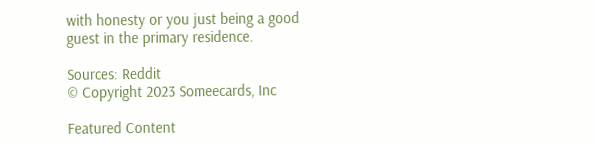with honesty or you just being a good guest in the primary residence.

Sources: Reddit
© Copyright 2023 Someecards, Inc

Featured Content